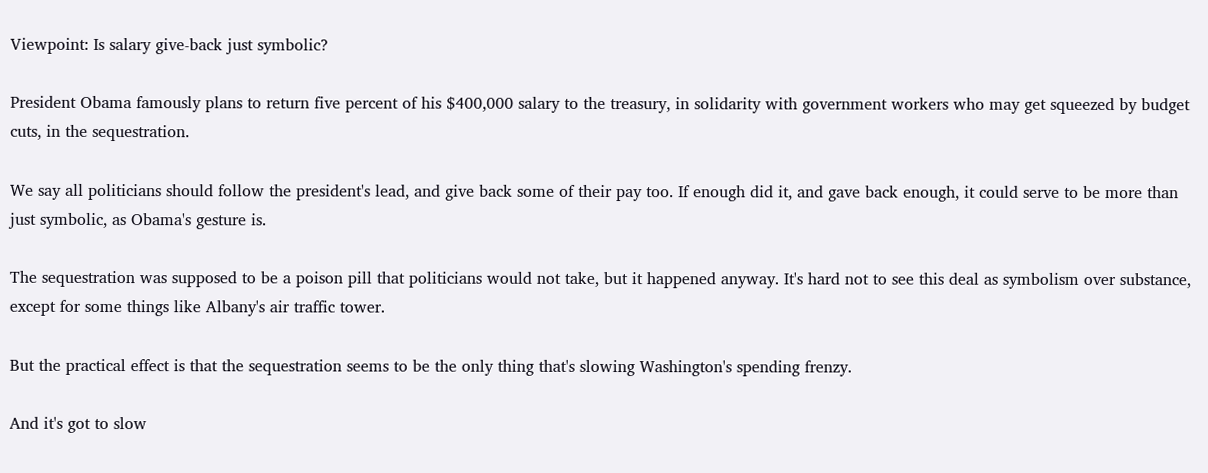Viewpoint: Is salary give-back just symbolic?

President Obama famously plans to return five percent of his $400,000 salary to the treasury, in solidarity with government workers who may get squeezed by budget cuts, in the sequestration.

We say all politicians should follow the president's lead, and give back some of their pay too. If enough did it, and gave back enough, it could serve to be more than just symbolic, as Obama's gesture is.

The sequestration was supposed to be a poison pill that politicians would not take, but it happened anyway. It's hard not to see this deal as symbolism over substance, except for some things like Albany's air traffic tower.

But the practical effect is that the sequestration seems to be the only thing that's slowing Washington's spending frenzy.

And it's got to slow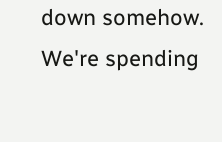down somehow. We're spending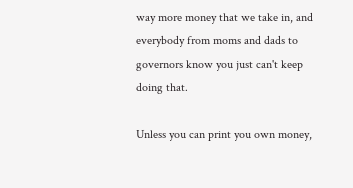way more money that we take in, and everybody from moms and dads to governors know you just can't keep doing that.

Unless you can print you own money,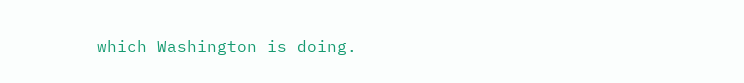which Washington is doing.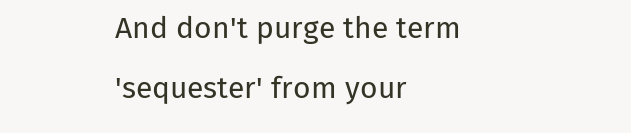And don't purge the term 'sequester' from your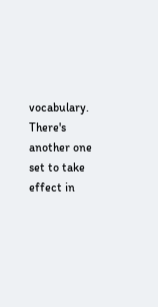vocabulary. There's another one set to take effect in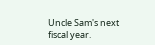Uncle Sam's next fiscal year.